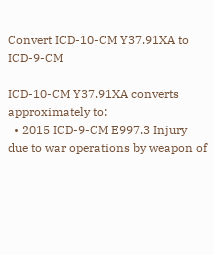Convert ICD-10-CM Y37.91XA to ICD-9-CM

ICD-10-CM Y37.91XA converts approximately to:
  • 2015 ICD-9-CM E997.3 Injury due to war operations by weapon of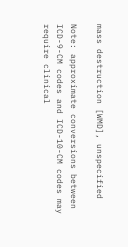mass destruction [WMD], unspecified

Note: approximate conversions between ICD-9-CM codes and ICD-10-CM codes may require clinical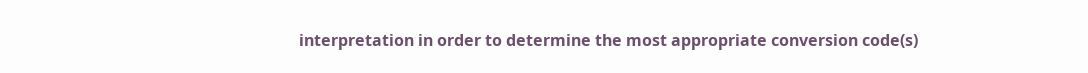interpretation in order to determine the most appropriate conversion code(s)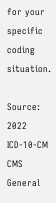for your specific coding situation.

Source: 2022 ICD-10-CM CMS General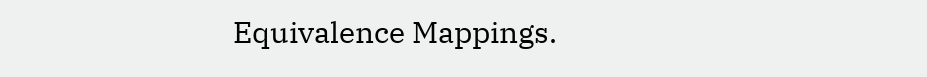Equivalence Mappings.